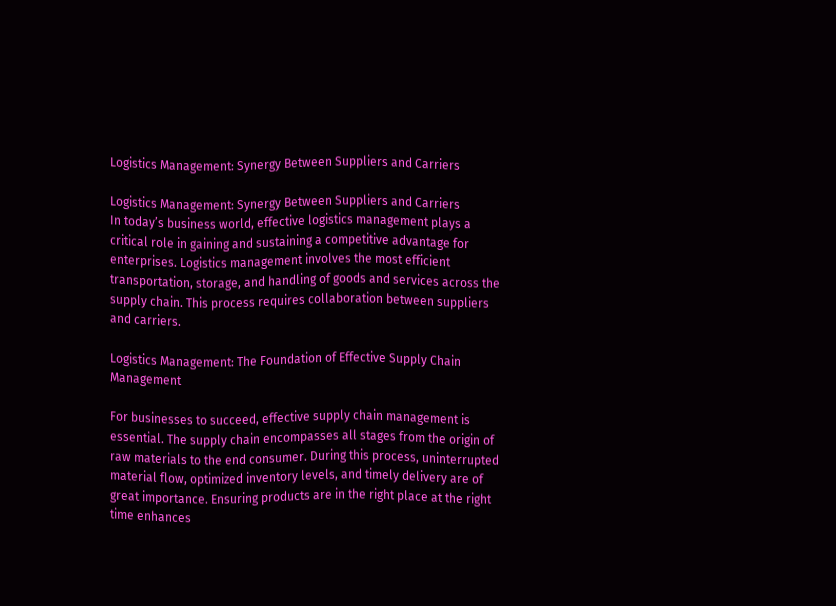Logistics Management: Synergy Between Suppliers and Carriers

Logistics Management: Synergy Between Suppliers and Carriers
In today’s business world, effective logistics management plays a critical role in gaining and sustaining a competitive advantage for enterprises. Logistics management involves the most efficient transportation, storage, and handling of goods and services across the supply chain. This process requires collaboration between suppliers and carriers.

Logistics Management: The Foundation of Effective Supply Chain Management

For businesses to succeed, effective supply chain management is essential. The supply chain encompasses all stages from the origin of raw materials to the end consumer. During this process, uninterrupted material flow, optimized inventory levels, and timely delivery are of great importance. Ensuring products are in the right place at the right time enhances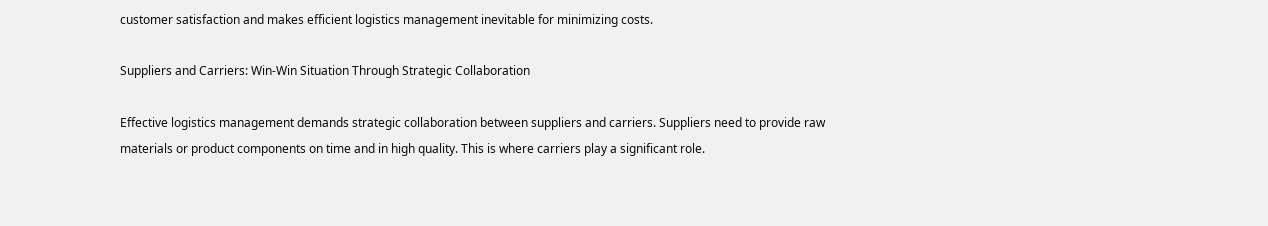customer satisfaction and makes efficient logistics management inevitable for minimizing costs.

Suppliers and Carriers: Win-Win Situation Through Strategic Collaboration

Effective logistics management demands strategic collaboration between suppliers and carriers. Suppliers need to provide raw materials or product components on time and in high quality. This is where carriers play a significant role.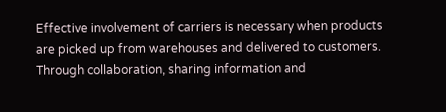Effective involvement of carriers is necessary when products are picked up from warehouses and delivered to customers. Through collaboration, sharing information and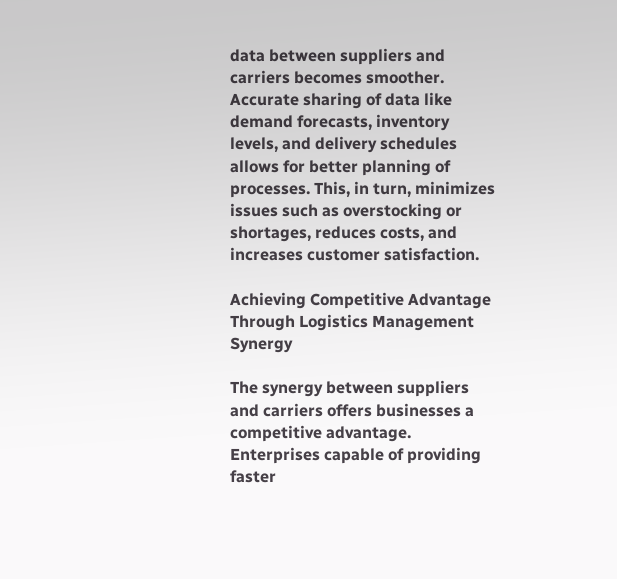data between suppliers and carriers becomes smoother. Accurate sharing of data like demand forecasts, inventory levels, and delivery schedules allows for better planning of processes. This, in turn, minimizes issues such as overstocking or shortages, reduces costs, and increases customer satisfaction.

Achieving Competitive Advantage Through Logistics Management Synergy

The synergy between suppliers and carriers offers businesses a competitive advantage. Enterprises capable of providing faster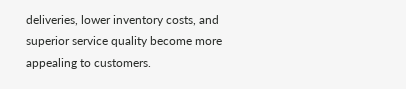deliveries, lower inventory costs, and superior service quality become more appealing to customers.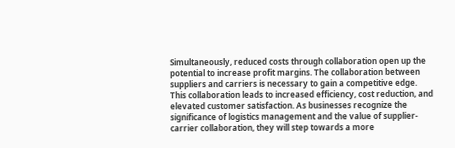Simultaneously, reduced costs through collaboration open up the potential to increase profit margins. The collaboration between suppliers and carriers is necessary to gain a competitive edge. This collaboration leads to increased efficiency, cost reduction, and elevated customer satisfaction. As businesses recognize the significance of logistics management and the value of supplier-carrier collaboration, they will step towards a more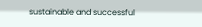sustainable and successful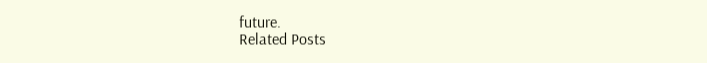future.
Related Posts